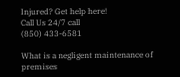Injured? Get help here!
Call Us 24/7 call
(850) 433-6581

What is a negligent maintenance of premises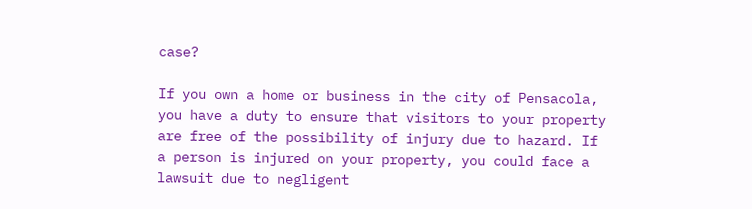case?

If you own a home or business in the city of Pensacola, you have a duty to ensure that visitors to your property are free of the possibility of injury due to hazard. If a person is injured on your property, you could face a lawsuit due to negligent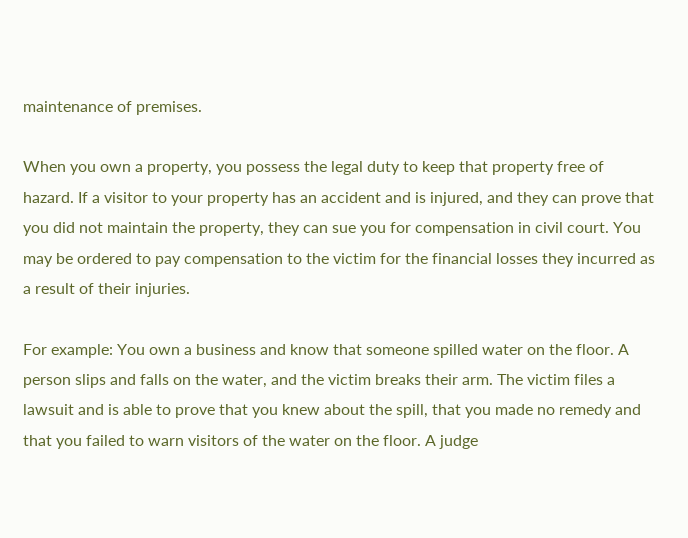maintenance of premises.

When you own a property, you possess the legal duty to keep that property free of hazard. If a visitor to your property has an accident and is injured, and they can prove that you did not maintain the property, they can sue you for compensation in civil court. You may be ordered to pay compensation to the victim for the financial losses they incurred as a result of their injuries.

For example: You own a business and know that someone spilled water on the floor. A person slips and falls on the water, and the victim breaks their arm. The victim files a lawsuit and is able to prove that you knew about the spill, that you made no remedy and that you failed to warn visitors of the water on the floor. A judge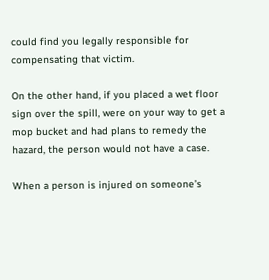could find you legally responsible for compensating that victim.

On the other hand, if you placed a wet floor sign over the spill, were on your way to get a mop bucket and had plans to remedy the hazard, the person would not have a case.

When a person is injured on someone’s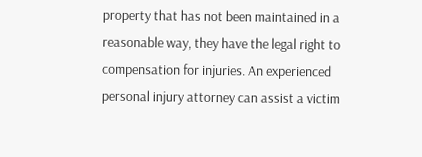property that has not been maintained in a reasonable way, they have the legal right to compensation for injuries. An experienced personal injury attorney can assist a victim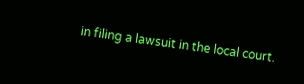in filing a lawsuit in the local court.